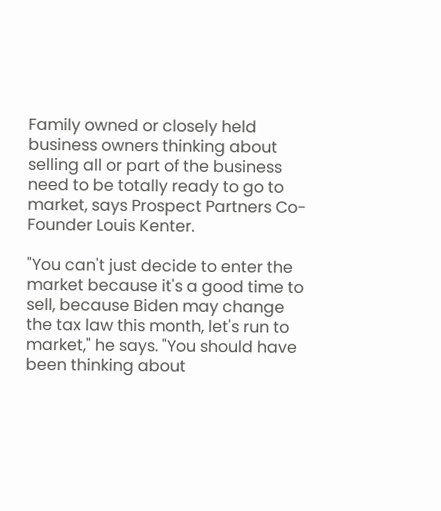Family owned or closely held business owners thinking about selling all or part of the business need to be totally ready to go to market, says Prospect Partners Co-Founder Louis Kenter.

"You can't just decide to enter the market because it's a good time to sell, because Biden may change the tax law this month, let's run to market," he says. "You should have been thinking about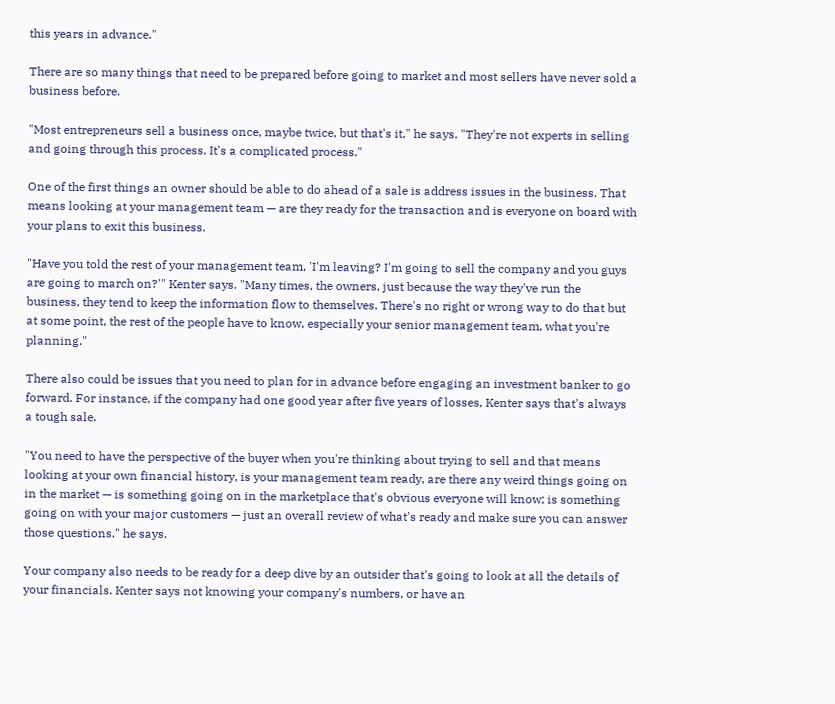this years in advance."

There are so many things that need to be prepared before going to market and most sellers have never sold a business before.

"Most entrepreneurs sell a business once, maybe twice, but that's it," he says. "They're not experts in selling and going through this process. It's a complicated process."

One of the first things an owner should be able to do ahead of a sale is address issues in the business. That means looking at your management team — are they ready for the transaction and is everyone on board with your plans to exit this business.

"Have you told the rest of your management team, 'I'm leaving? I'm going to sell the company and you guys are going to march on?'" Kenter says. "Many times, the owners, just because the way they've run the business, they tend to keep the information flow to themselves. There's no right or wrong way to do that but at some point, the rest of the people have to know, especially your senior management team, what you're planning."

There also could be issues that you need to plan for in advance before engaging an investment banker to go forward. For instance, if the company had one good year after five years of losses, Kenter says that's always a tough sale.

"You need to have the perspective of the buyer when you're thinking about trying to sell and that means looking at your own financial history, is your management team ready, are there any weird things going on in the market — is something going on in the marketplace that's obvious everyone will know; is something going on with your major customers — just an overall review of what's ready and make sure you can answer those questions," he says.

Your company also needs to be ready for a deep dive by an outsider that's going to look at all the details of your financials. Kenter says not knowing your company's numbers, or have an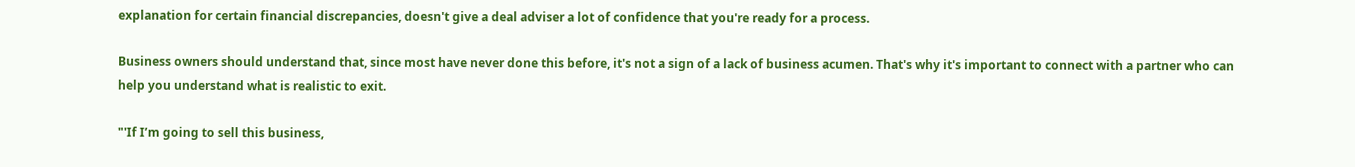explanation for certain financial discrepancies, doesn't give a deal adviser a lot of confidence that you're ready for a process.

Business owners should understand that, since most have never done this before, it's not a sign of a lack of business acumen. That's why it's important to connect with a partner who can help you understand what is realistic to exit.

"'If I’m going to sell this business,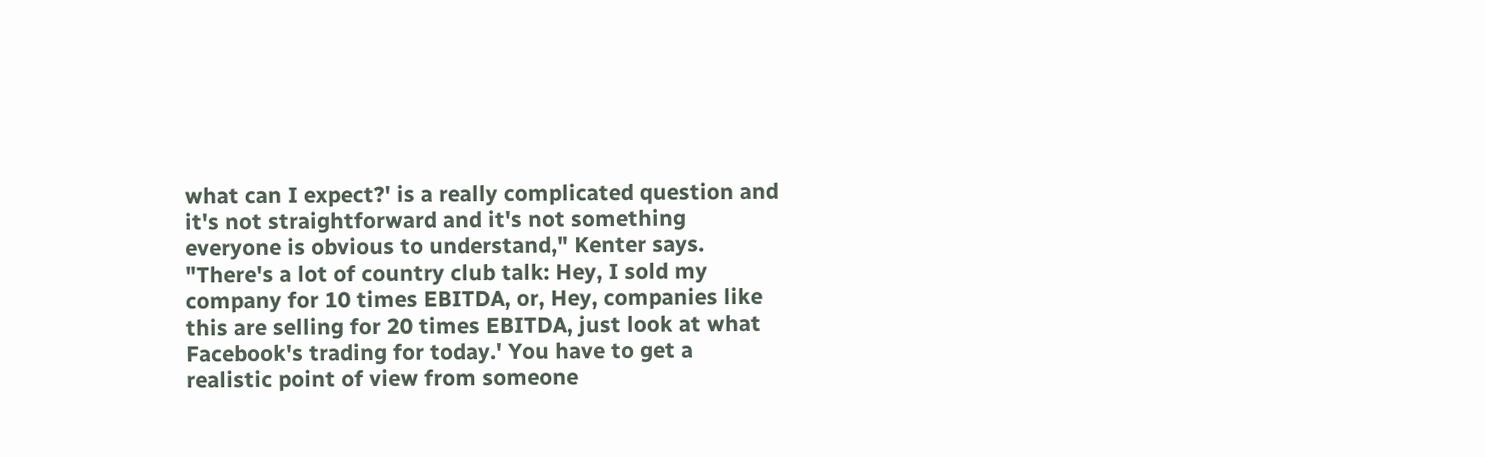what can I expect?' is a really complicated question and it's not straightforward and it's not something everyone is obvious to understand," Kenter says. "There's a lot of country club talk: Hey, I sold my company for 10 times EBITDA, or, Hey, companies like this are selling for 20 times EBITDA, just look at what Facebook's trading for today.' You have to get a realistic point of view from someone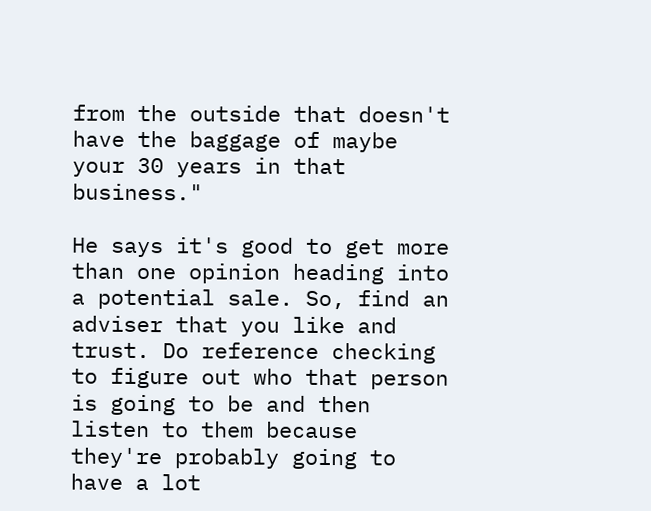from the outside that doesn't have the baggage of maybe your 30 years in that business."

He says it's good to get more than one opinion heading into a potential sale. So, find an adviser that you like and trust. Do reference checking to figure out who that person is going to be and then listen to them because they're probably going to have a lot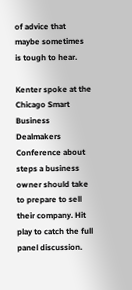of advice that maybe sometimes is tough to hear.

Kenter spoke at the Chicago Smart Business Dealmakers Conference about steps a business owner should take to prepare to sell their company. Hit play to catch the full panel discussion.